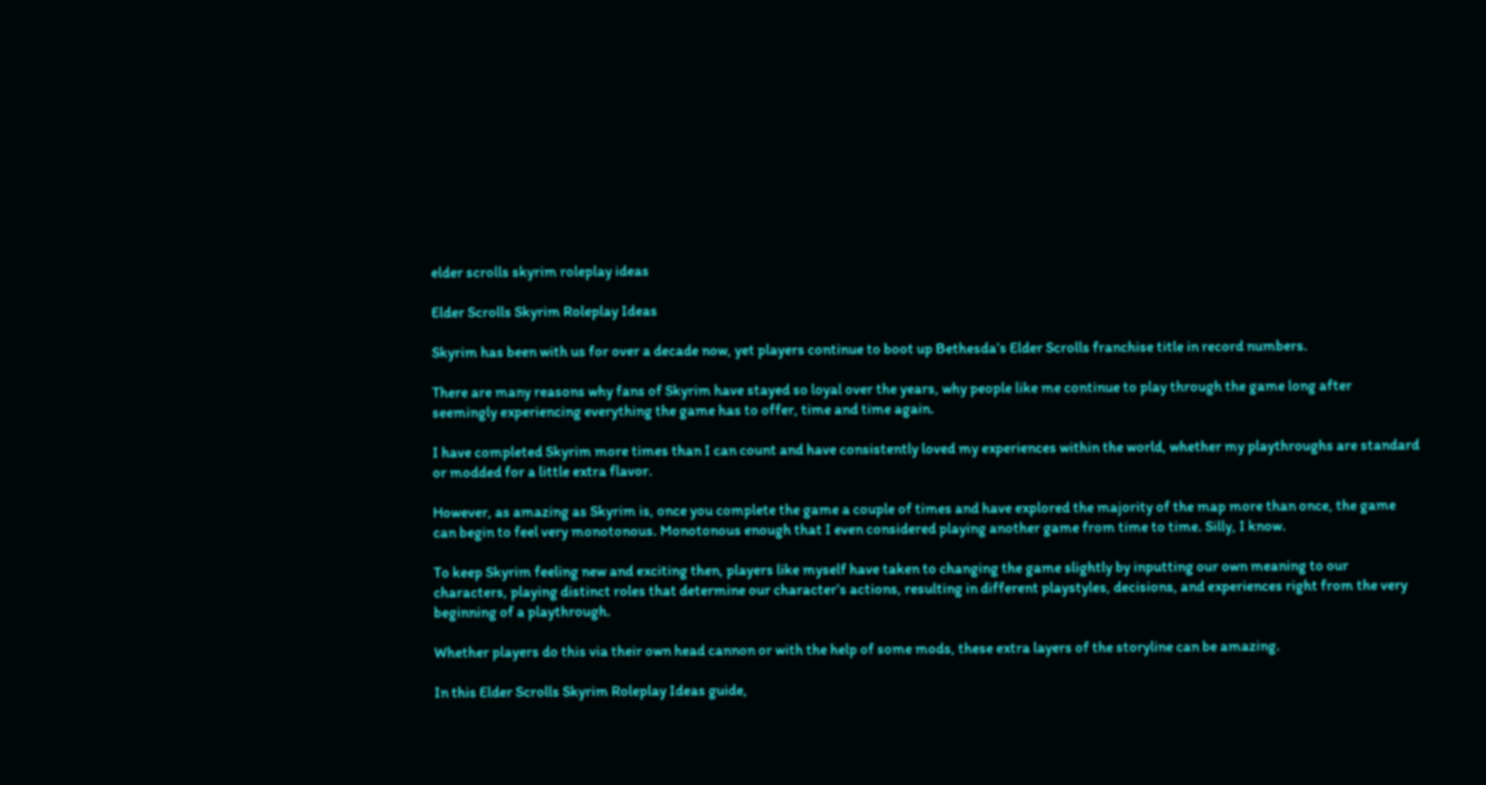elder scrolls skyrim roleplay ideas

Elder Scrolls Skyrim Roleplay Ideas

Skyrim has been with us for over a decade now, yet players continue to boot up Bethesda’s Elder Scrolls franchise title in record numbers.

There are many reasons why fans of Skyrim have stayed so loyal over the years, why people like me continue to play through the game long after seemingly experiencing everything the game has to offer, time and time again.

I have completed Skyrim more times than I can count and have consistently loved my experiences within the world, whether my playthroughs are standard or modded for a little extra flavor.

However, as amazing as Skyrim is, once you complete the game a couple of times and have explored the majority of the map more than once, the game can begin to feel very monotonous. Monotonous enough that I even considered playing another game from time to time. Silly, I know.

To keep Skyrim feeling new and exciting then, players like myself have taken to changing the game slightly by inputting our own meaning to our characters, playing distinct roles that determine our character’s actions, resulting in different playstyles, decisions, and experiences right from the very beginning of a playthrough.

Whether players do this via their own head cannon or with the help of some mods, these extra layers of the storyline can be amazing.

In this Elder Scrolls Skyrim Roleplay Ideas guide,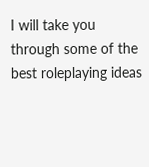I will take you through some of the best roleplaying ideas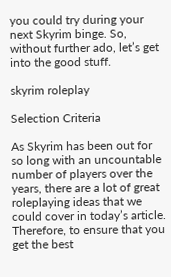you could try during your next Skyrim binge. So, without further ado, let’s get into the good stuff.

skyrim roleplay

Selection Criteria

As Skyrim has been out for so long with an uncountable number of players over the years, there are a lot of great roleplaying ideas that we could cover in today’s article. Therefore, to ensure that you get the best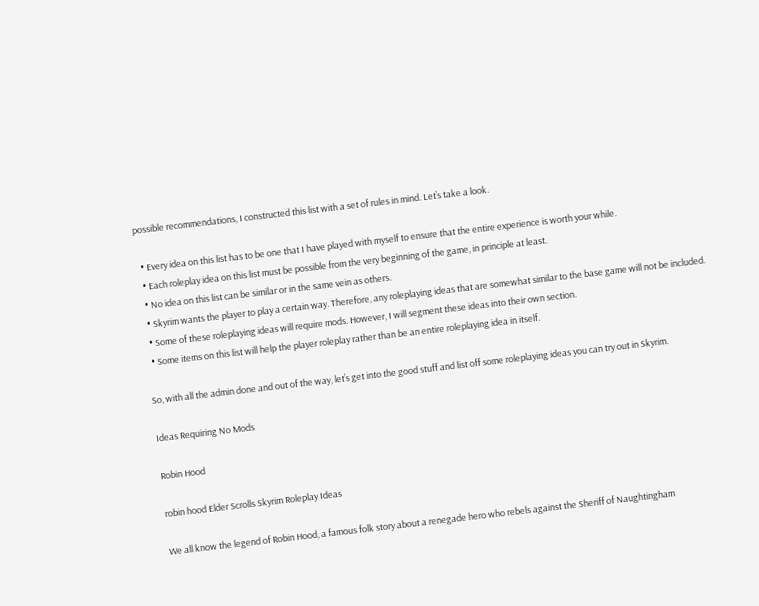possible recommendations, I constructed this list with a set of rules in mind. Let’s take a look.

  • Every idea on this list has to be one that I have played with myself to ensure that the entire experience is worth your while.
  • Each roleplay idea on this list must be possible from the very beginning of the game, in principle at least.
  • No idea on this list can be similar or in the same vein as others.
  • Skyrim wants the player to play a certain way. Therefore, any roleplaying ideas that are somewhat similar to the base game will not be included.
  • Some of these roleplaying ideas will require mods. However, I will segment these ideas into their own section.
  • Some items on this list will help the player roleplay rather than be an entire roleplaying idea in itself.

So, with all the admin done and out of the way, let’s get into the good stuff and list off some roleplaying ideas you can try out in Skyrim.

Ideas Requiring No Mods

Robin Hood

robin hood Elder Scrolls Skyrim Roleplay Ideas

We all know the legend of Robin Hood, a famous folk story about a renegade hero who rebels against the Sheriff of Naughtingham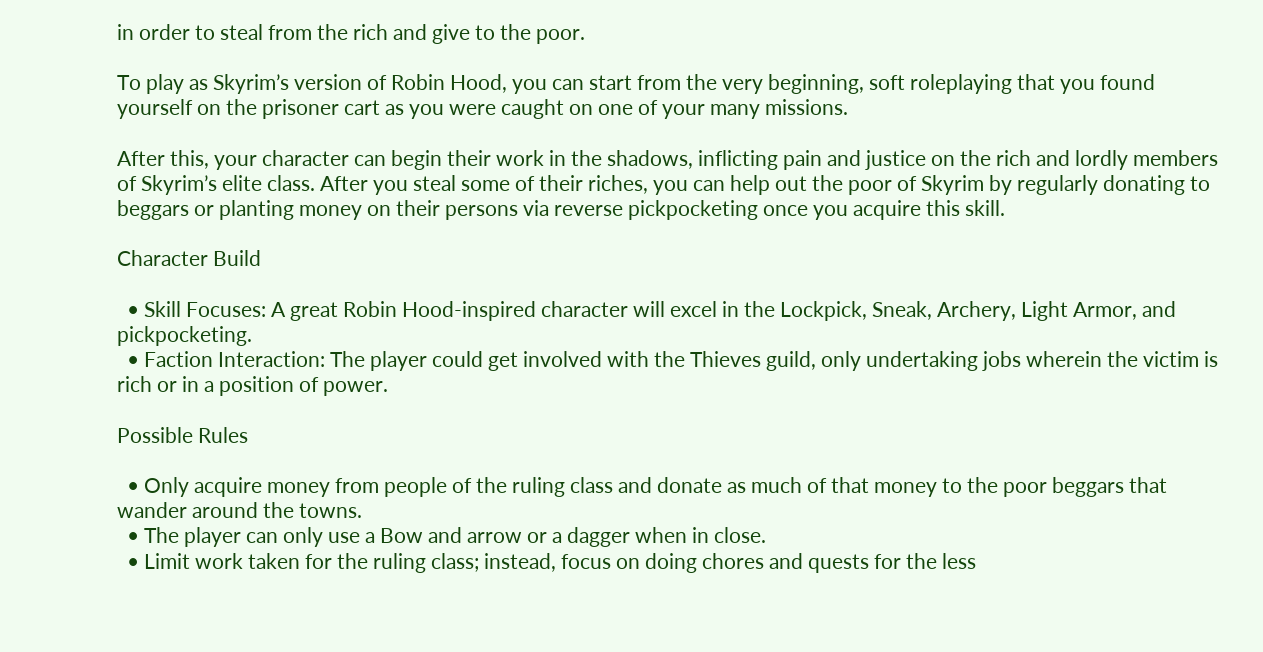in order to steal from the rich and give to the poor.

To play as Skyrim’s version of Robin Hood, you can start from the very beginning, soft roleplaying that you found yourself on the prisoner cart as you were caught on one of your many missions.

After this, your character can begin their work in the shadows, inflicting pain and justice on the rich and lordly members of Skyrim’s elite class. After you steal some of their riches, you can help out the poor of Skyrim by regularly donating to beggars or planting money on their persons via reverse pickpocketing once you acquire this skill.

Character Build

  • Skill Focuses: A great Robin Hood-inspired character will excel in the Lockpick, Sneak, Archery, Light Armor, and pickpocketing.
  • Faction Interaction: The player could get involved with the Thieves guild, only undertaking jobs wherein the victim is rich or in a position of power.

Possible Rules

  • Only acquire money from people of the ruling class and donate as much of that money to the poor beggars that wander around the towns.
  • The player can only use a Bow and arrow or a dagger when in close.
  • Limit work taken for the ruling class; instead, focus on doing chores and quests for the less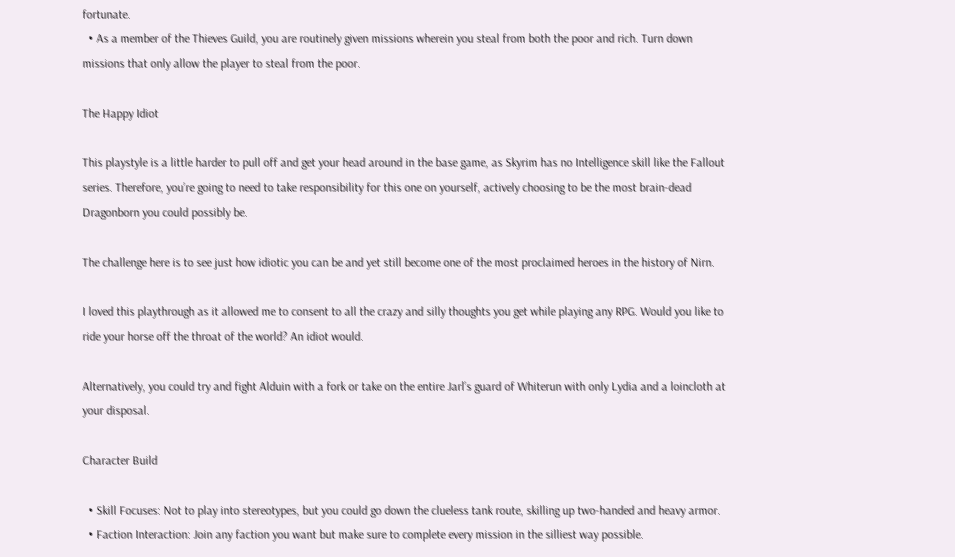fortunate.
  • As a member of the Thieves Guild, you are routinely given missions wherein you steal from both the poor and rich. Turn down missions that only allow the player to steal from the poor.

The Happy Idiot

This playstyle is a little harder to pull off and get your head around in the base game, as Skyrim has no Intelligence skill like the Fallout series. Therefore, you’re going to need to take responsibility for this one on yourself, actively choosing to be the most brain-dead Dragonborn you could possibly be.

The challenge here is to see just how idiotic you can be and yet still become one of the most proclaimed heroes in the history of Nirn.

I loved this playthrough as it allowed me to consent to all the crazy and silly thoughts you get while playing any RPG. Would you like to ride your horse off the throat of the world? An idiot would.

Alternatively, you could try and fight Alduin with a fork or take on the entire Jarl’s guard of Whiterun with only Lydia and a loincloth at your disposal.

Character Build

  • Skill Focuses: Not to play into stereotypes, but you could go down the clueless tank route, skilling up two-handed and heavy armor.
  • Faction Interaction: Join any faction you want but make sure to complete every mission in the silliest way possible.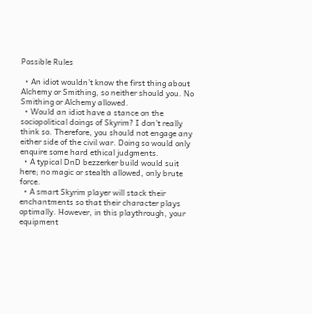Possible Rules

  • An idiot wouldn’t know the first thing about Alchemy or Smithing, so neither should you. No Smithing or Alchemy allowed.
  • Would an idiot have a stance on the sociopolitical doings of Skyrim? I don’t really think so. Therefore, you should not engage any either side of the civil war. Doing so would only enquire some hard ethical judgments.
  • A typical DnD bezzerker build would suit here; no magic or stealth allowed, only brute force.
  • A smart Skyrim player will stack their enchantments so that their character plays optimally. However, in this playthrough, your equipment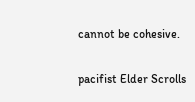cannot be cohesive.


pacifist Elder Scrolls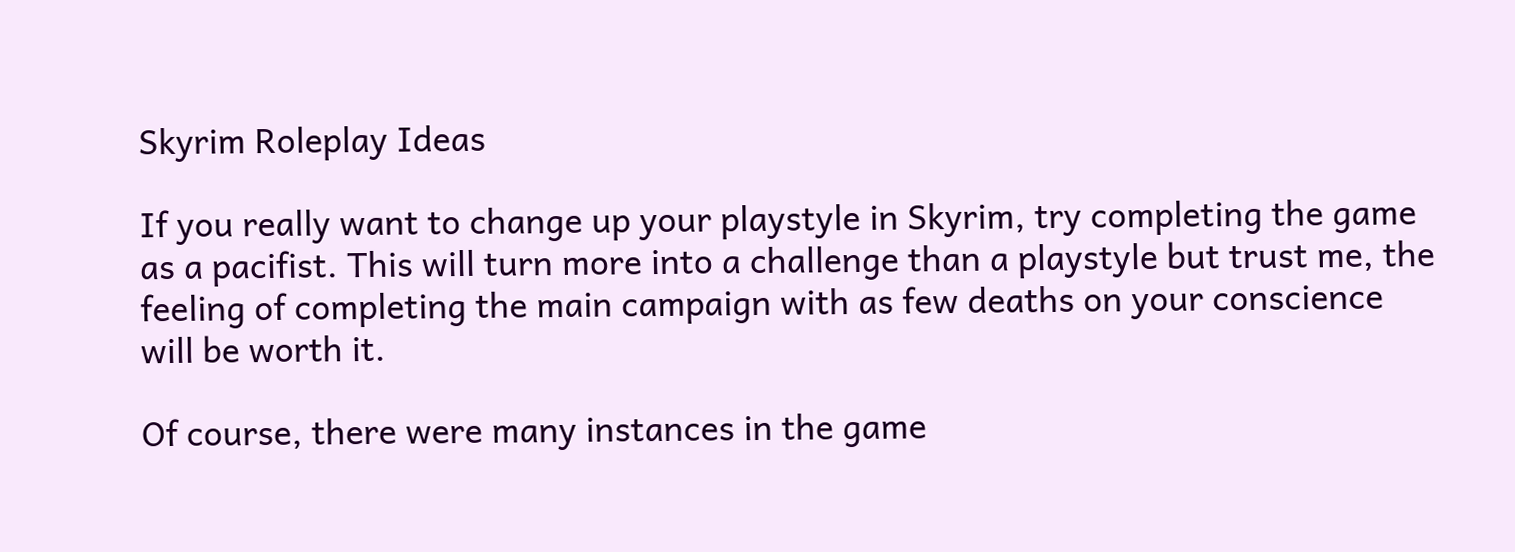Skyrim Roleplay Ideas

If you really want to change up your playstyle in Skyrim, try completing the game as a pacifist. This will turn more into a challenge than a playstyle but trust me, the feeling of completing the main campaign with as few deaths on your conscience will be worth it.

Of course, there were many instances in the game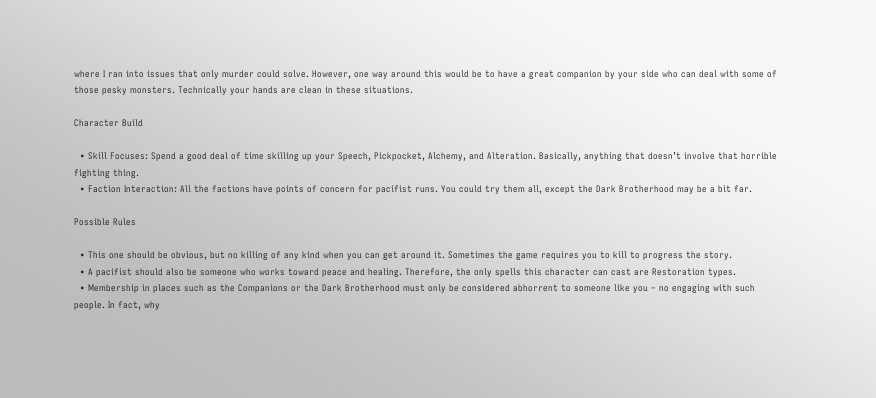where I ran into issues that only murder could solve. However, one way around this would be to have a great companion by your side who can deal with some of those pesky monsters. Technically your hands are clean in these situations.

Character Build

  • Skill Focuses: Spend a good deal of time skilling up your Speech, Pickpocket, Alchemy, and Alteration. Basically, anything that doesn’t involve that horrible fighting thing.
  • Faction Interaction: All the factions have points of concern for pacifist runs. You could try them all, except the Dark Brotherhood may be a bit far.

Possible Rules

  • This one should be obvious, but no killing of any kind when you can get around it. Sometimes the game requires you to kill to progress the story.
  • A pacifist should also be someone who works toward peace and healing. Therefore, the only spells this character can cast are Restoration types.
  • Membership in places such as the Companions or the Dark Brotherhood must only be considered abhorrent to someone like you – no engaging with such people. In fact, why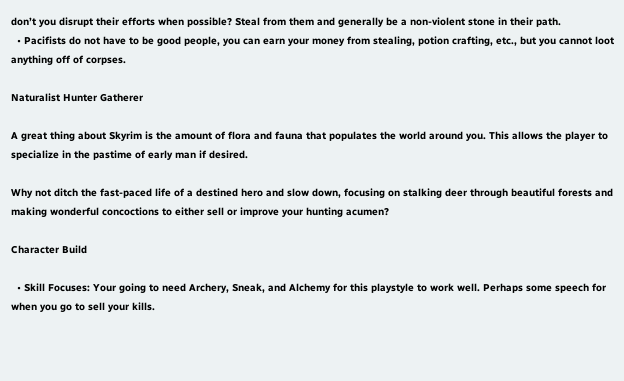don’t you disrupt their efforts when possible? Steal from them and generally be a non-violent stone in their path.
  • Pacifists do not have to be good people, you can earn your money from stealing, potion crafting, etc., but you cannot loot anything off of corpses.

Naturalist Hunter Gatherer

A great thing about Skyrim is the amount of flora and fauna that populates the world around you. This allows the player to specialize in the pastime of early man if desired.

Why not ditch the fast-paced life of a destined hero and slow down, focusing on stalking deer through beautiful forests and making wonderful concoctions to either sell or improve your hunting acumen?

Character Build

  • Skill Focuses: Your going to need Archery, Sneak, and Alchemy for this playstyle to work well. Perhaps some speech for when you go to sell your kills.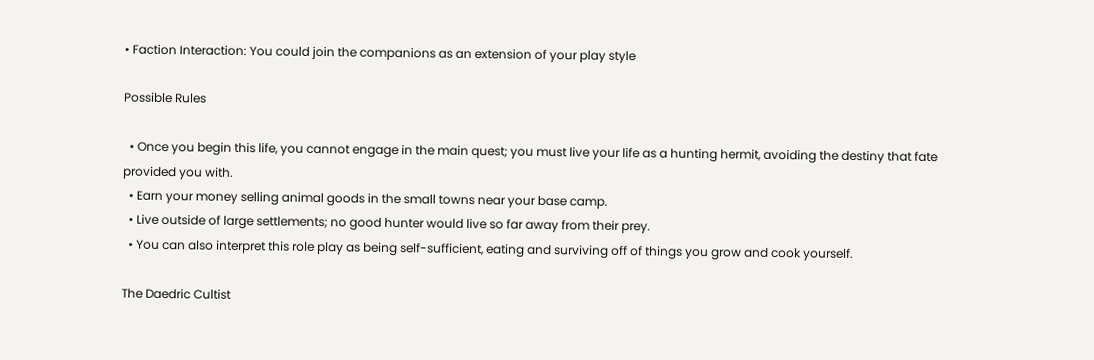• Faction Interaction: You could join the companions as an extension of your play style

Possible Rules

  • Once you begin this life, you cannot engage in the main quest; you must live your life as a hunting hermit, avoiding the destiny that fate provided you with.
  • Earn your money selling animal goods in the small towns near your base camp.
  • Live outside of large settlements; no good hunter would live so far away from their prey.
  • You can also interpret this role play as being self-sufficient, eating and surviving off of things you grow and cook yourself.

The Daedric Cultist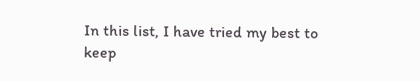In this list, I have tried my best to keep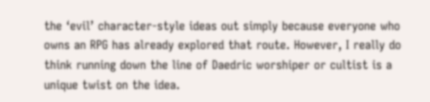the ‘evil’ character-style ideas out simply because everyone who owns an RPG has already explored that route. However, I really do think running down the line of Daedric worshiper or cultist is a unique twist on the idea.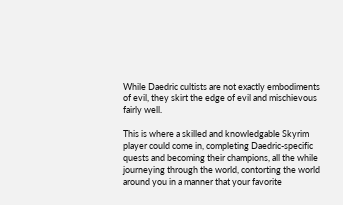While Daedric cultists are not exactly embodiments of evil, they skirt the edge of evil and mischievous fairly well.

This is where a skilled and knowledgable Skyrim player could come in, completing Daedric-specific quests and becoming their champions, all the while journeying through the world, contorting the world around you in a manner that your favorite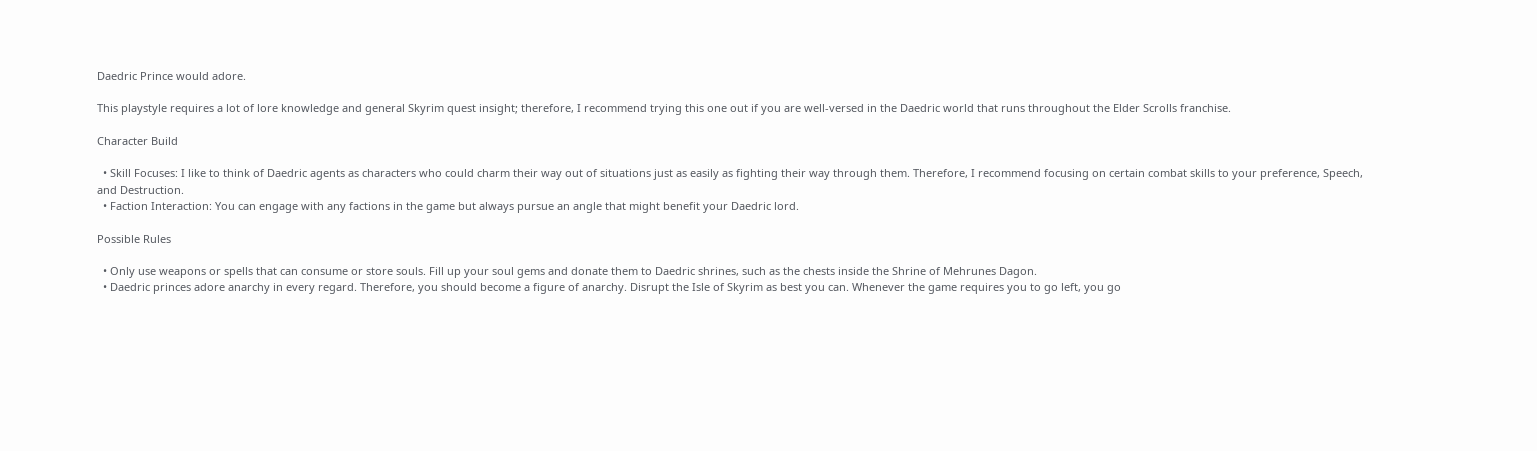Daedric Prince would adore.

This playstyle requires a lot of lore knowledge and general Skyrim quest insight; therefore, I recommend trying this one out if you are well-versed in the Daedric world that runs throughout the Elder Scrolls franchise.

Character Build

  • Skill Focuses: I like to think of Daedric agents as characters who could charm their way out of situations just as easily as fighting their way through them. Therefore, I recommend focusing on certain combat skills to your preference, Speech, and Destruction.
  • Faction Interaction: You can engage with any factions in the game but always pursue an angle that might benefit your Daedric lord.

Possible Rules

  • Only use weapons or spells that can consume or store souls. Fill up your soul gems and donate them to Daedric shrines, such as the chests inside the Shrine of Mehrunes Dagon.
  • Daedric princes adore anarchy in every regard. Therefore, you should become a figure of anarchy. Disrupt the Isle of Skyrim as best you can. Whenever the game requires you to go left, you go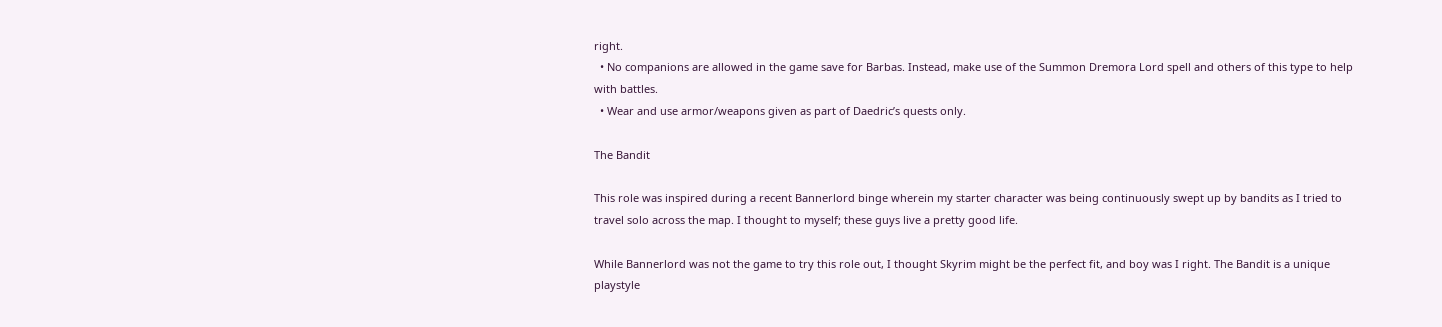right.
  • No companions are allowed in the game save for Barbas. Instead, make use of the Summon Dremora Lord spell and others of this type to help with battles.
  • Wear and use armor/weapons given as part of Daedric’s quests only.

The Bandit

This role was inspired during a recent Bannerlord binge wherein my starter character was being continuously swept up by bandits as I tried to travel solo across the map. I thought to myself; these guys live a pretty good life.

While Bannerlord was not the game to try this role out, I thought Skyrim might be the perfect fit, and boy was I right. The Bandit is a unique playstyle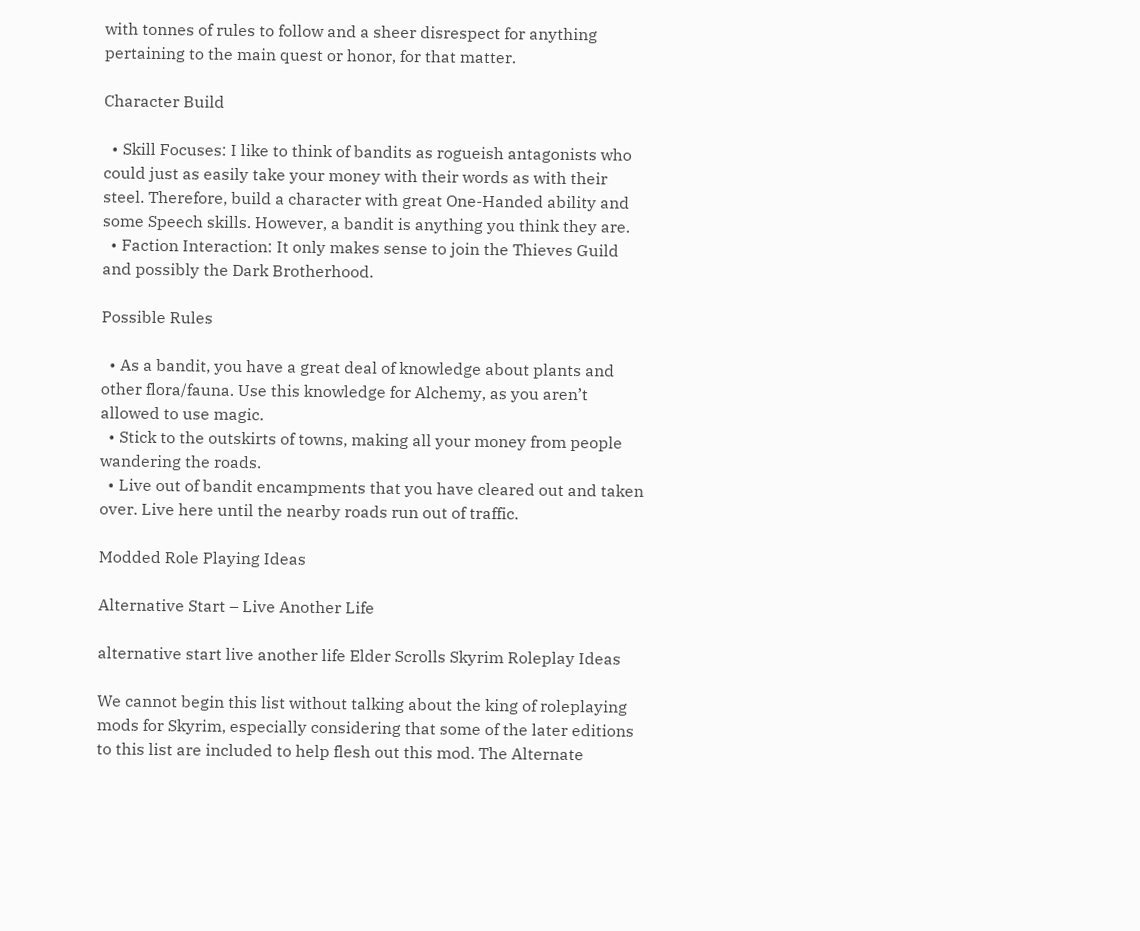with tonnes of rules to follow and a sheer disrespect for anything pertaining to the main quest or honor, for that matter.

Character Build

  • Skill Focuses: I like to think of bandits as rogueish antagonists who could just as easily take your money with their words as with their steel. Therefore, build a character with great One-Handed ability and some Speech skills. However, a bandit is anything you think they are.
  • Faction Interaction: It only makes sense to join the Thieves Guild and possibly the Dark Brotherhood.

Possible Rules

  • As a bandit, you have a great deal of knowledge about plants and other flora/fauna. Use this knowledge for Alchemy, as you aren’t allowed to use magic.
  • Stick to the outskirts of towns, making all your money from people wandering the roads.
  • Live out of bandit encampments that you have cleared out and taken over. Live here until the nearby roads run out of traffic.

Modded Role Playing Ideas

Alternative Start – Live Another Life

alternative start live another life Elder Scrolls Skyrim Roleplay Ideas

We cannot begin this list without talking about the king of roleplaying mods for Skyrim, especially considering that some of the later editions to this list are included to help flesh out this mod. The Alternate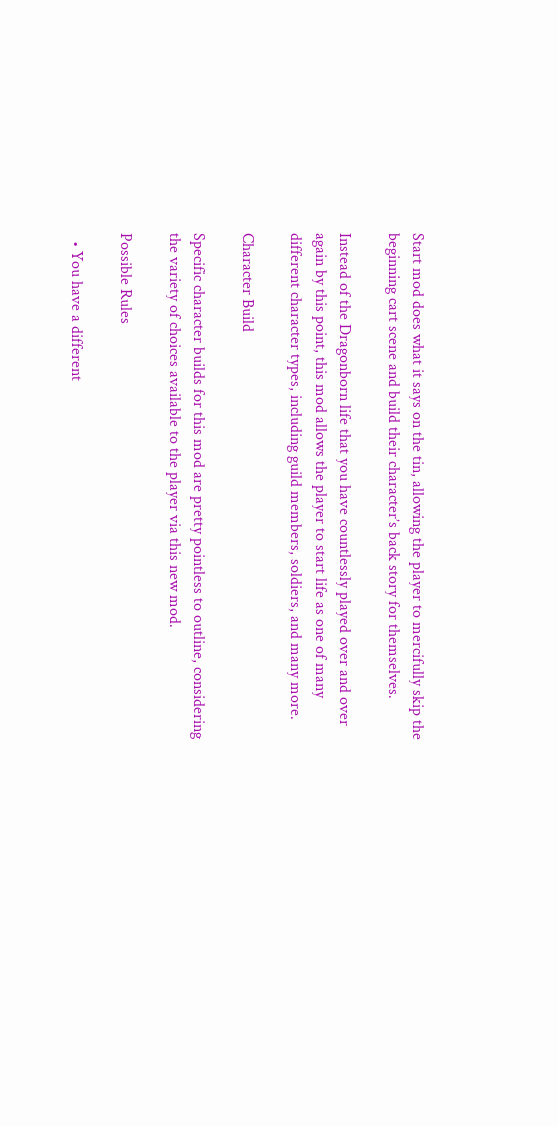Start mod does what it says on the tin, allowing the player to mercifully skip the beginning cart scene and build their character’s back story for themselves.

Instead of the Dragonborn life that you have countlessly played over and over again by this point, this mod allows the player to start life as one of many different character types, including guild members, soldiers, and many more.

Character Build

Specific character builds for this mod are pretty pointless to outline, considering the variety of choices available to the player via this new mod.

Possible Rules

  • You have a different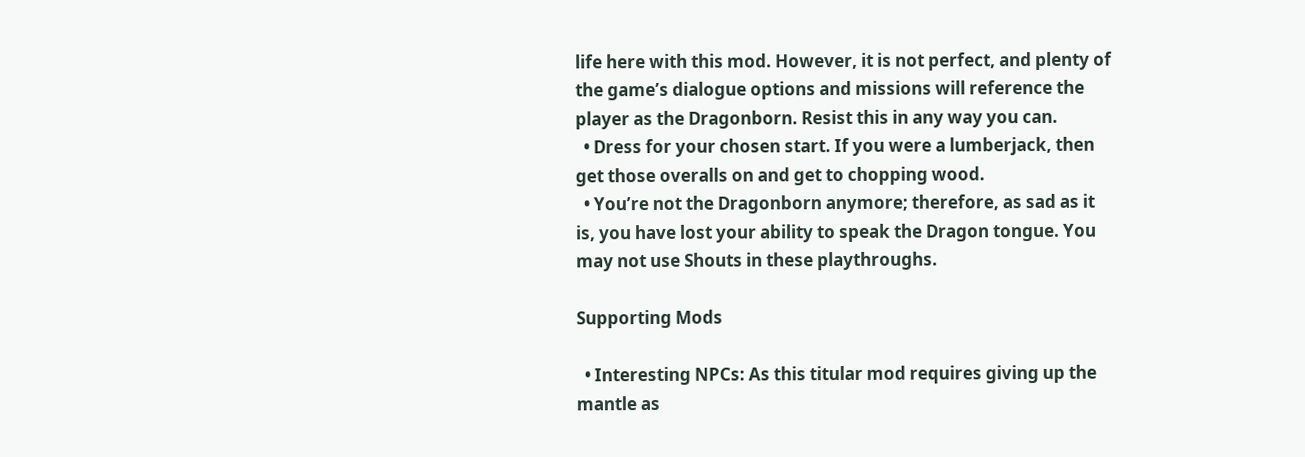life here with this mod. However, it is not perfect, and plenty of the game’s dialogue options and missions will reference the player as the Dragonborn. Resist this in any way you can.
  • Dress for your chosen start. If you were a lumberjack, then get those overalls on and get to chopping wood.
  • You’re not the Dragonborn anymore; therefore, as sad as it is, you have lost your ability to speak the Dragon tongue. You may not use Shouts in these playthroughs.

Supporting Mods

  • Interesting NPCs: As this titular mod requires giving up the mantle as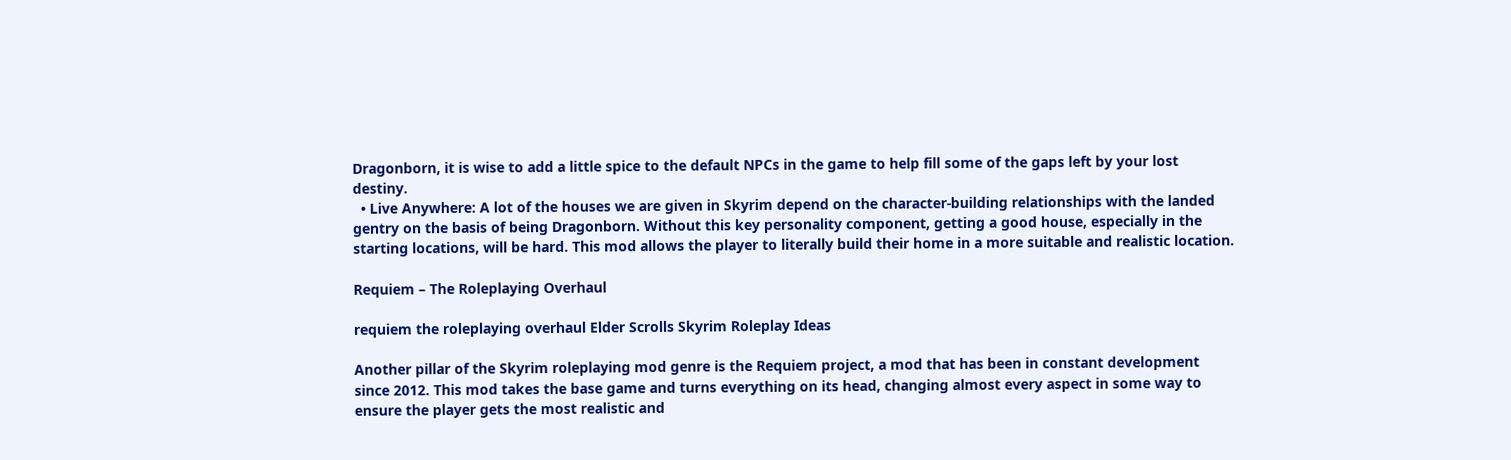Dragonborn, it is wise to add a little spice to the default NPCs in the game to help fill some of the gaps left by your lost destiny.
  • Live Anywhere: A lot of the houses we are given in Skyrim depend on the character-building relationships with the landed gentry on the basis of being Dragonborn. Without this key personality component, getting a good house, especially in the starting locations, will be hard. This mod allows the player to literally build their home in a more suitable and realistic location.

Requiem – The Roleplaying Overhaul

requiem the roleplaying overhaul Elder Scrolls Skyrim Roleplay Ideas

Another pillar of the Skyrim roleplaying mod genre is the Requiem project, a mod that has been in constant development since 2012. This mod takes the base game and turns everything on its head, changing almost every aspect in some way to ensure the player gets the most realistic and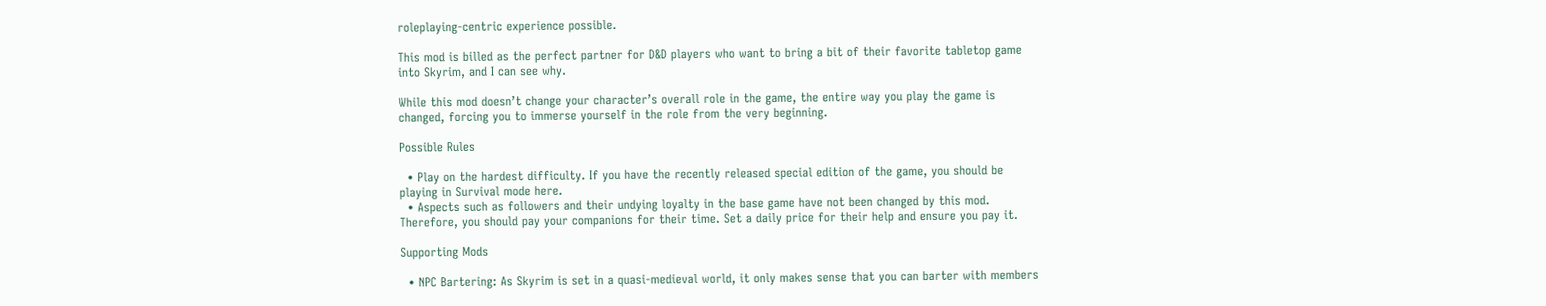roleplaying-centric experience possible.

This mod is billed as the perfect partner for D&D players who want to bring a bit of their favorite tabletop game into Skyrim, and I can see why.

While this mod doesn’t change your character’s overall role in the game, the entire way you play the game is changed, forcing you to immerse yourself in the role from the very beginning.

Possible Rules

  • Play on the hardest difficulty. If you have the recently released special edition of the game, you should be playing in Survival mode here.
  • Aspects such as followers and their undying loyalty in the base game have not been changed by this mod. Therefore, you should pay your companions for their time. Set a daily price for their help and ensure you pay it.

Supporting Mods

  • NPC Bartering: As Skyrim is set in a quasi-medieval world, it only makes sense that you can barter with members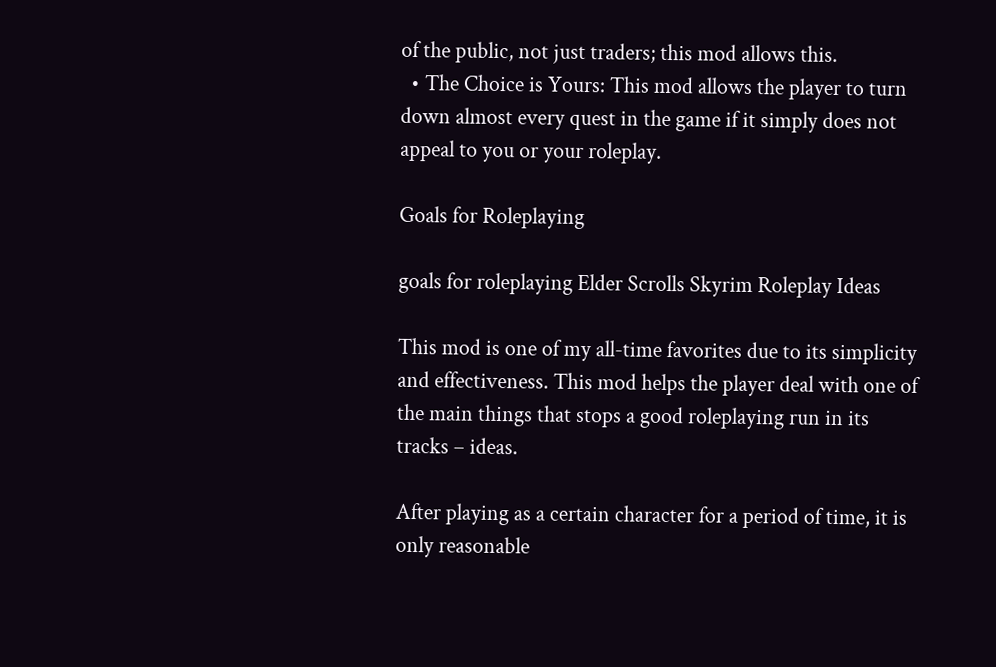of the public, not just traders; this mod allows this.
  • The Choice is Yours: This mod allows the player to turn down almost every quest in the game if it simply does not appeal to you or your roleplay.

Goals for Roleplaying

goals for roleplaying Elder Scrolls Skyrim Roleplay Ideas

This mod is one of my all-time favorites due to its simplicity and effectiveness. This mod helps the player deal with one of the main things that stops a good roleplaying run in its tracks – ideas.

After playing as a certain character for a period of time, it is only reasonable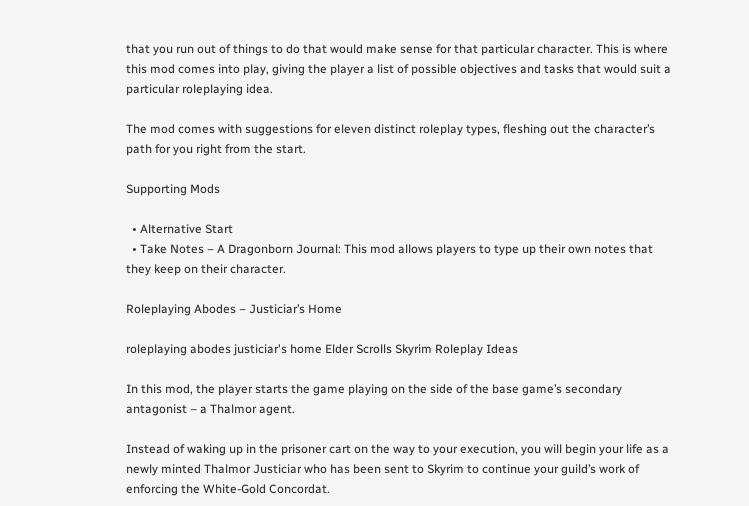that you run out of things to do that would make sense for that particular character. This is where this mod comes into play, giving the player a list of possible objectives and tasks that would suit a particular roleplaying idea.

The mod comes with suggestions for eleven distinct roleplay types, fleshing out the character’s path for you right from the start.

Supporting Mods

  • Alternative Start
  • Take Notes – A Dragonborn Journal: This mod allows players to type up their own notes that they keep on their character.

Roleplaying Abodes – Justiciar’s Home

roleplaying abodes justiciar's home Elder Scrolls Skyrim Roleplay Ideas

In this mod, the player starts the game playing on the side of the base game’s secondary antagonist – a Thalmor agent.

Instead of waking up in the prisoner cart on the way to your execution, you will begin your life as a newly minted Thalmor Justiciar who has been sent to Skyrim to continue your guild’s work of enforcing the White-Gold Concordat.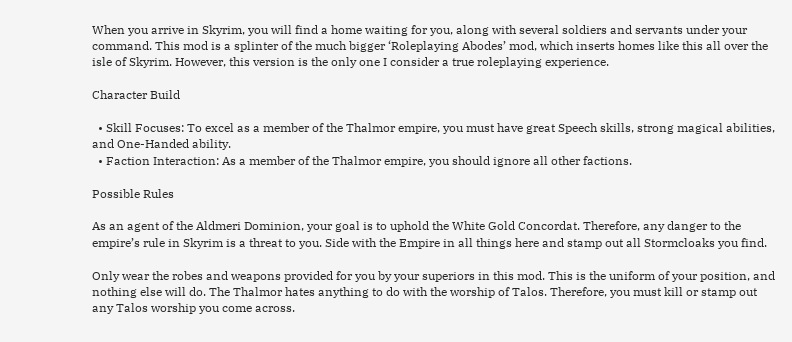When you arrive in Skyrim, you will find a home waiting for you, along with several soldiers and servants under your command. This mod is a splinter of the much bigger ‘Roleplaying Abodes’ mod, which inserts homes like this all over the isle of Skyrim. However, this version is the only one I consider a true roleplaying experience.

Character Build

  • Skill Focuses: To excel as a member of the Thalmor empire, you must have great Speech skills, strong magical abilities, and One-Handed ability.
  • Faction Interaction: As a member of the Thalmor empire, you should ignore all other factions.

Possible Rules

As an agent of the Aldmeri Dominion, your goal is to uphold the White Gold Concordat. Therefore, any danger to the empire’s rule in Skyrim is a threat to you. Side with the Empire in all things here and stamp out all Stormcloaks you find.

Only wear the robes and weapons provided for you by your superiors in this mod. This is the uniform of your position, and nothing else will do. The Thalmor hates anything to do with the worship of Talos. Therefore, you must kill or stamp out any Talos worship you come across.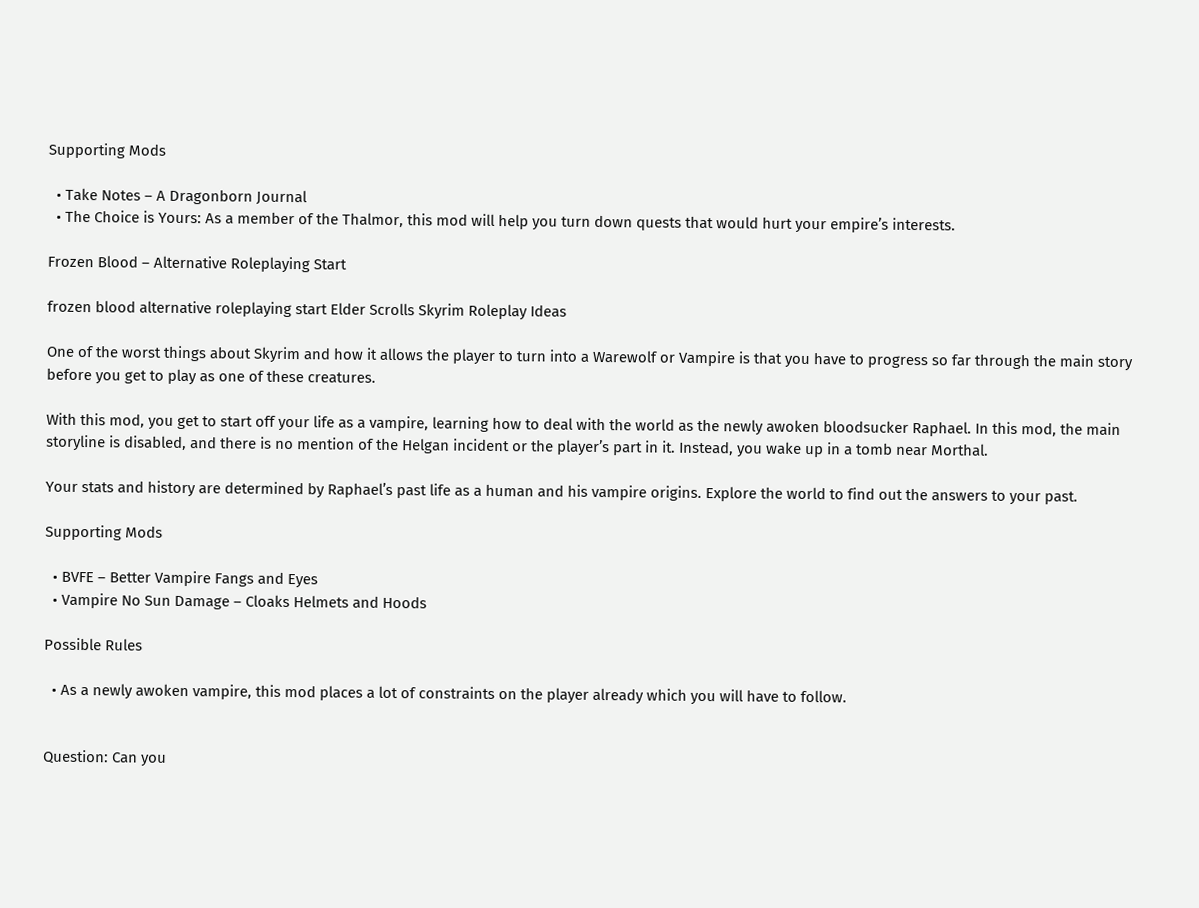Supporting Mods

  • Take Notes – A Dragonborn Journal
  • The Choice is Yours: As a member of the Thalmor, this mod will help you turn down quests that would hurt your empire’s interests.

Frozen Blood – Alternative Roleplaying Start

frozen blood alternative roleplaying start Elder Scrolls Skyrim Roleplay Ideas

One of the worst things about Skyrim and how it allows the player to turn into a Warewolf or Vampire is that you have to progress so far through the main story before you get to play as one of these creatures.

With this mod, you get to start off your life as a vampire, learning how to deal with the world as the newly awoken bloodsucker Raphael. In this mod, the main storyline is disabled, and there is no mention of the Helgan incident or the player’s part in it. Instead, you wake up in a tomb near Morthal.

Your stats and history are determined by Raphael’s past life as a human and his vampire origins. Explore the world to find out the answers to your past.

Supporting Mods

  • BVFE – Better Vampire Fangs and Eyes
  • Vampire No Sun Damage – Cloaks Helmets and Hoods

Possible Rules

  • As a newly awoken vampire, this mod places a lot of constraints on the player already which you will have to follow.


Question: Can you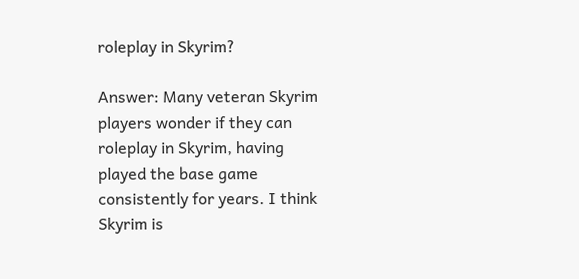roleplay in Skyrim?

Answer: Many veteran Skyrim players wonder if they can roleplay in Skyrim, having played the base game consistently for years. I think Skyrim is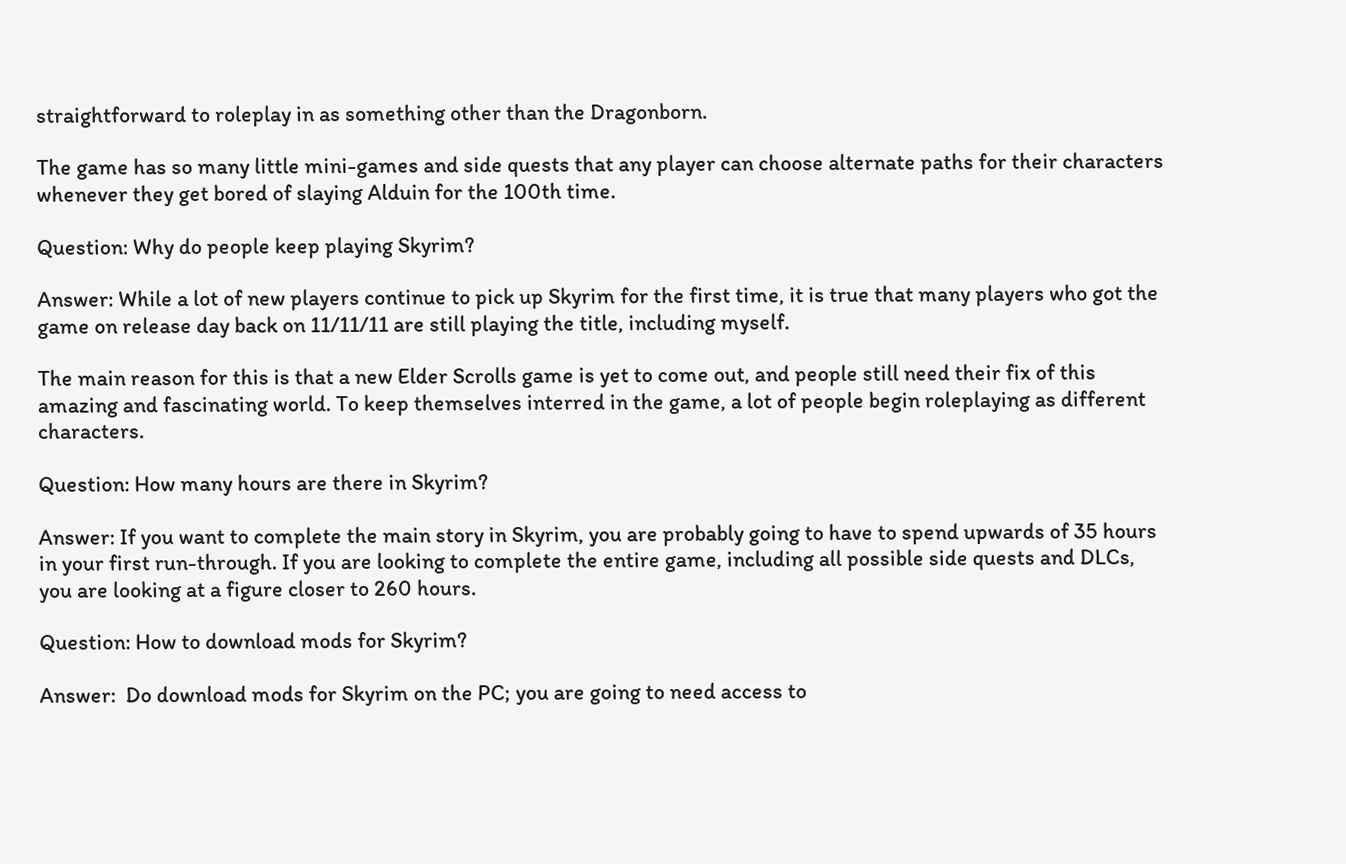straightforward to roleplay in as something other than the Dragonborn.

The game has so many little mini-games and side quests that any player can choose alternate paths for their characters whenever they get bored of slaying Alduin for the 100th time.

Question: Why do people keep playing Skyrim?

Answer: While a lot of new players continue to pick up Skyrim for the first time, it is true that many players who got the game on release day back on 11/11/11 are still playing the title, including myself.

The main reason for this is that a new Elder Scrolls game is yet to come out, and people still need their fix of this amazing and fascinating world. To keep themselves interred in the game, a lot of people begin roleplaying as different characters.

Question: How many hours are there in Skyrim?

Answer: If you want to complete the main story in Skyrim, you are probably going to have to spend upwards of 35 hours in your first run-through. If you are looking to complete the entire game, including all possible side quests and DLCs, you are looking at a figure closer to 260 hours.

Question: How to download mods for Skyrim?

Answer:  Do download mods for Skyrim on the PC; you are going to need access to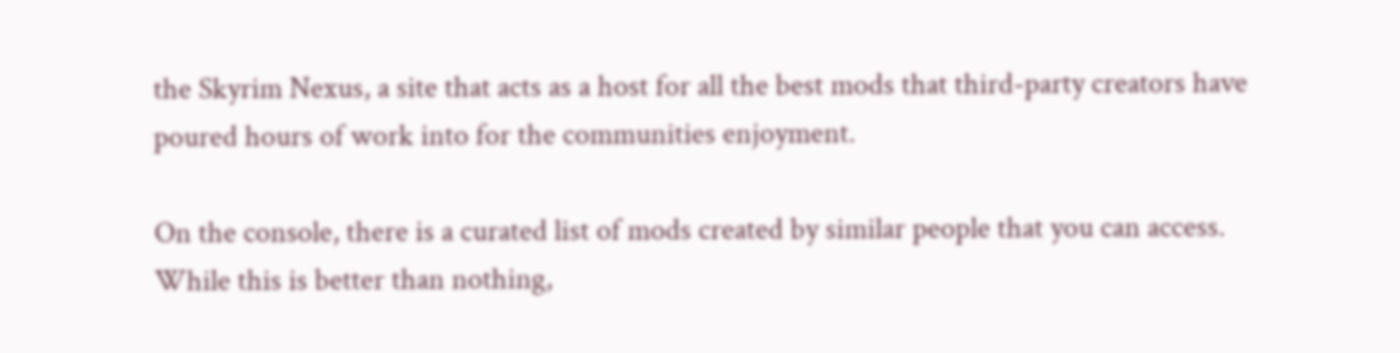the Skyrim Nexus, a site that acts as a host for all the best mods that third-party creators have poured hours of work into for the communities enjoyment.

On the console, there is a curated list of mods created by similar people that you can access. While this is better than nothing,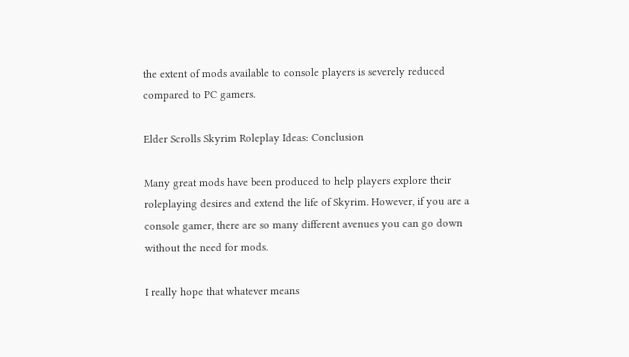the extent of mods available to console players is severely reduced compared to PC gamers.

Elder Scrolls Skyrim Roleplay Ideas: Conclusion

Many great mods have been produced to help players explore their roleplaying desires and extend the life of Skyrim. However, if you are a console gamer, there are so many different avenues you can go down without the need for mods.

I really hope that whatever means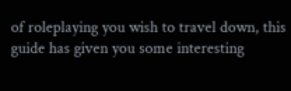of roleplaying you wish to travel down, this guide has given you some interesting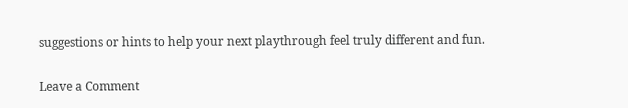suggestions or hints to help your next playthrough feel truly different and fun.

Leave a Comment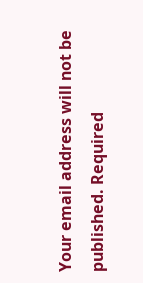Your email address will not be published. Required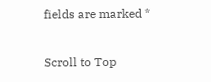fields are marked *

Scroll to Top